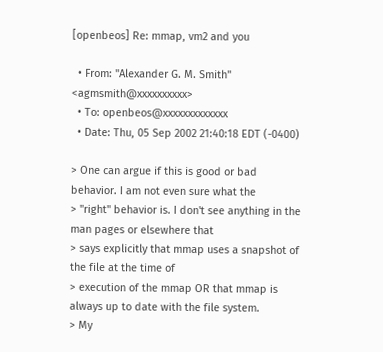[openbeos] Re: mmap, vm2 and you

  • From: "Alexander G. M. Smith" <agmsmith@xxxxxxxxxx>
  • To: openbeos@xxxxxxxxxxxxx
  • Date: Thu, 05 Sep 2002 21:40:18 EDT (-0400)

> One can argue if this is good or bad behavior. I am not even sure what the
> "right" behavior is. I don't see anything in the man pages or elsewhere that
> says explicitly that mmap uses a snapshot of the file at the time of
> execution of the mmap OR that mmap is always up to date with the file system.
> My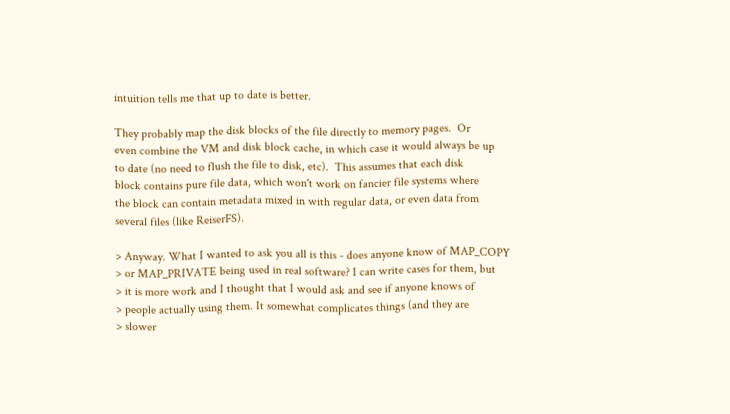intuition tells me that up to date is better.

They probably map the disk blocks of the file directly to memory pages.  Or
even combine the VM and disk block cache, in which case it would always be up
to date (no need to flush the file to disk, etc).  This assumes that each disk
block contains pure file data, which won't work on fancier file systems where
the block can contain metadata mixed in with regular data, or even data from
several files (like ReiserFS).

> Anyway. What I wanted to ask you all is this - does anyone know of MAP_COPY
> or MAP_PRIVATE being used in real software? I can write cases for them, but
> it is more work and I thought that I would ask and see if anyone knows of
> people actually using them. It somewhat complicates things (and they are
> slower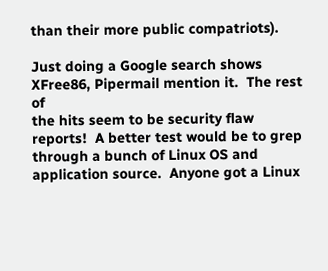than their more public compatriots).

Just doing a Google search shows XFree86, Pipermail mention it.  The rest of
the hits seem to be security flaw reports!  A better test would be to grep
through a bunch of Linux OS and application source.  Anyone got a Linux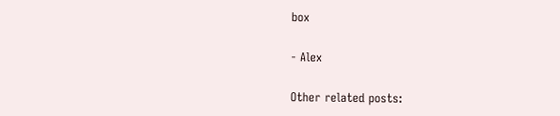box

- Alex

Other related posts: